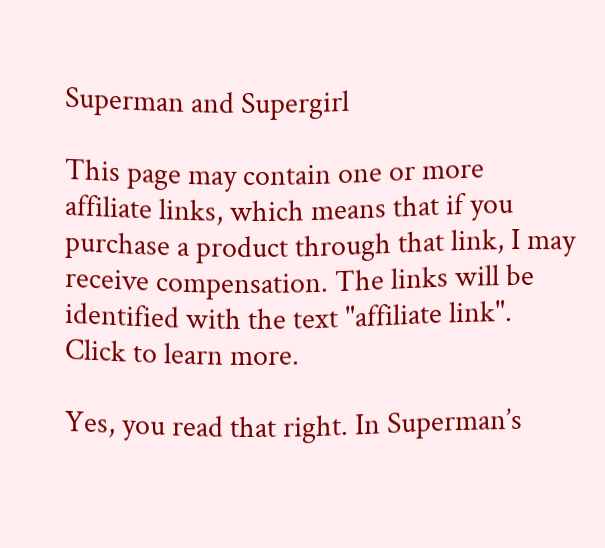Superman and Supergirl

This page may contain one or more affiliate links, which means that if you purchase a product through that link, I may receive compensation. The links will be identified with the text "affiliate link". Click to learn more.

Yes, you read that right. In Superman’s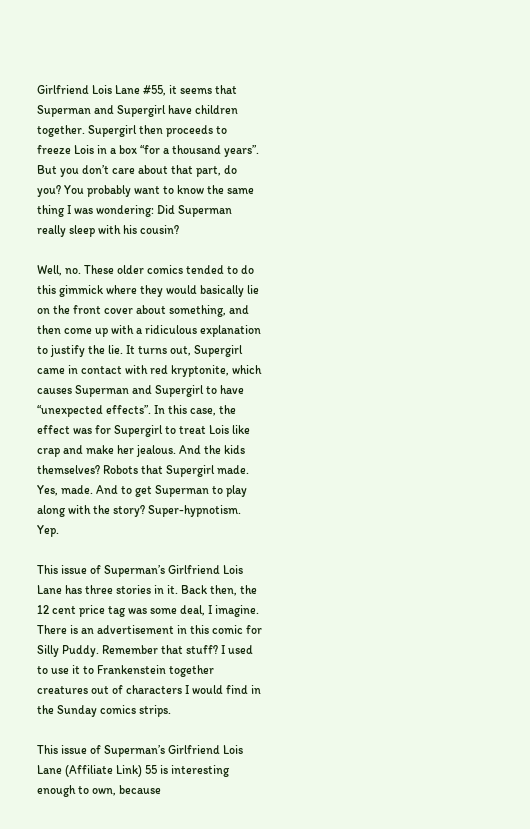Girlfriend Lois Lane #55, it seems that Superman and Supergirl have children together. Supergirl then proceeds to freeze Lois in a box “for a thousand years”. But you don’t care about that part, do you? You probably want to know the same thing I was wondering: Did Superman really sleep with his cousin?

Well, no. These older comics tended to do this gimmick where they would basically lie on the front cover about something, and then come up with a ridiculous explanation to justify the lie. It turns out, Supergirl came in contact with red kryptonite, which causes Superman and Supergirl to have “unexpected effects”. In this case, the effect was for Supergirl to treat Lois like crap and make her jealous. And the kids themselves? Robots that Supergirl made. Yes, made. And to get Superman to play along with the story? Super-hypnotism. Yep.

This issue of Superman’s Girlfriend Lois Lane has three stories in it. Back then, the 12 cent price tag was some deal, I imagine. There is an advertisement in this comic for Silly Puddy. Remember that stuff? I used to use it to Frankenstein together creatures out of characters I would find in the Sunday comics strips.

This issue of Superman’s Girlfriend Lois Lane (Affiliate Link) 55 is interesting enough to own, because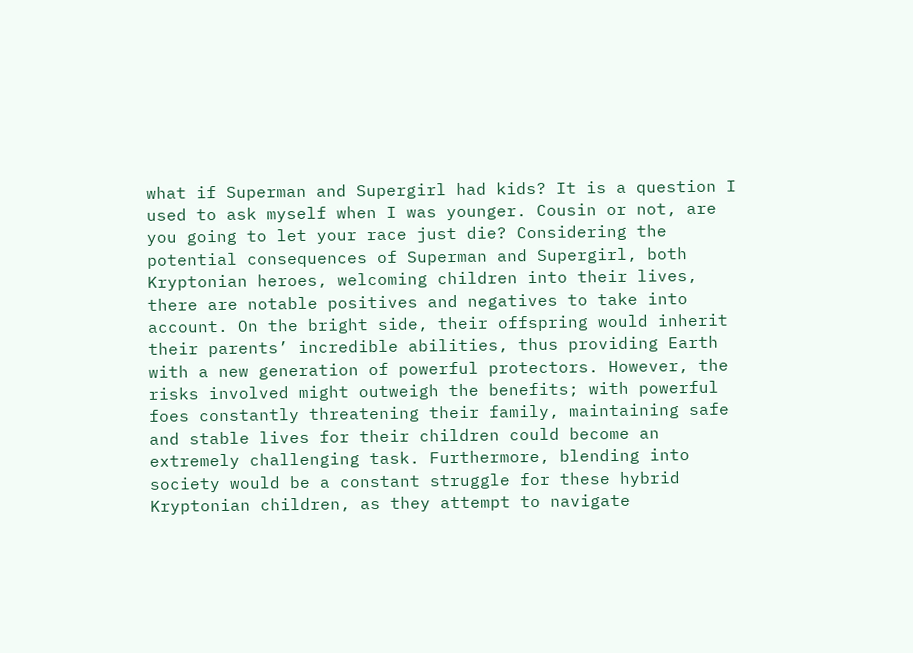what if Superman and Supergirl had kids? It is a question I used to ask myself when I was younger. Cousin or not, are you going to let your race just die? Considering the potential consequences of Superman and Supergirl, both Kryptonian heroes, welcoming children into their lives, there are notable positives and negatives to take into account. On the bright side, their offspring would inherit their parents’ incredible abilities, thus providing Earth with a new generation of powerful protectors. However, the risks involved might outweigh the benefits; with powerful foes constantly threatening their family, maintaining safe and stable lives for their children could become an extremely challenging task. Furthermore, blending into society would be a constant struggle for these hybrid Kryptonian children, as they attempt to navigate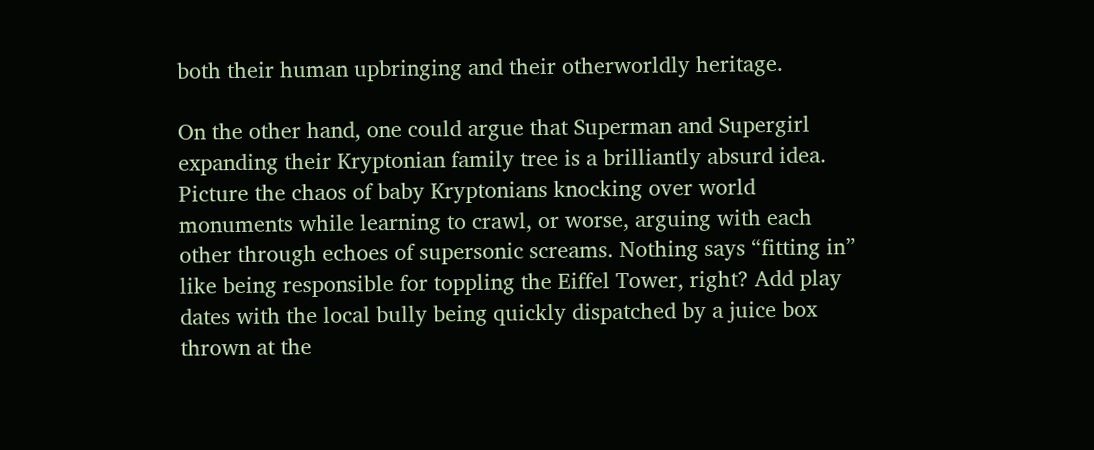both their human upbringing and their otherworldly heritage.

On the other hand, one could argue that Superman and Supergirl expanding their Kryptonian family tree is a brilliantly absurd idea. Picture the chaos of baby Kryptonians knocking over world monuments while learning to crawl, or worse, arguing with each other through echoes of supersonic screams. Nothing says “fitting in” like being responsible for toppling the Eiffel Tower, right? Add play dates with the local bully being quickly dispatched by a juice box thrown at the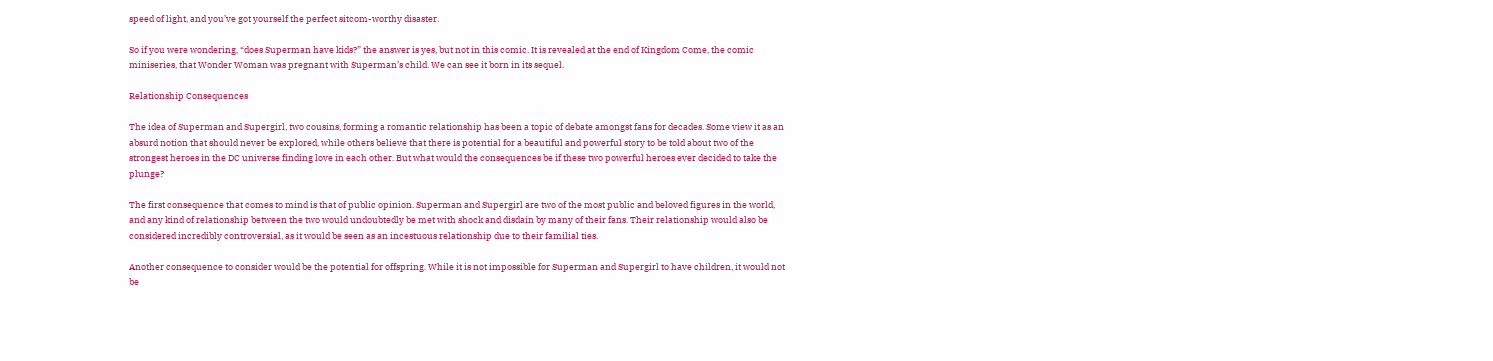speed of light, and you’ve got yourself the perfect sitcom-worthy disaster.

So if you were wondering, “does Superman have kids?” the answer is yes, but not in this comic. It is revealed at the end of Kingdom Come, the comic miniseries, that Wonder Woman was pregnant with Superman’s child. We can see it born in its sequel.

Relationship Consequences

The idea of Superman and Supergirl, two cousins, forming a romantic relationship has been a topic of debate amongst fans for decades. Some view it as an absurd notion that should never be explored, while others believe that there is potential for a beautiful and powerful story to be told about two of the strongest heroes in the DC universe finding love in each other. But what would the consequences be if these two powerful heroes ever decided to take the plunge?

The first consequence that comes to mind is that of public opinion. Superman and Supergirl are two of the most public and beloved figures in the world, and any kind of relationship between the two would undoubtedly be met with shock and disdain by many of their fans. Their relationship would also be considered incredibly controversial, as it would be seen as an incestuous relationship due to their familial ties.

Another consequence to consider would be the potential for offspring. While it is not impossible for Superman and Supergirl to have children, it would not be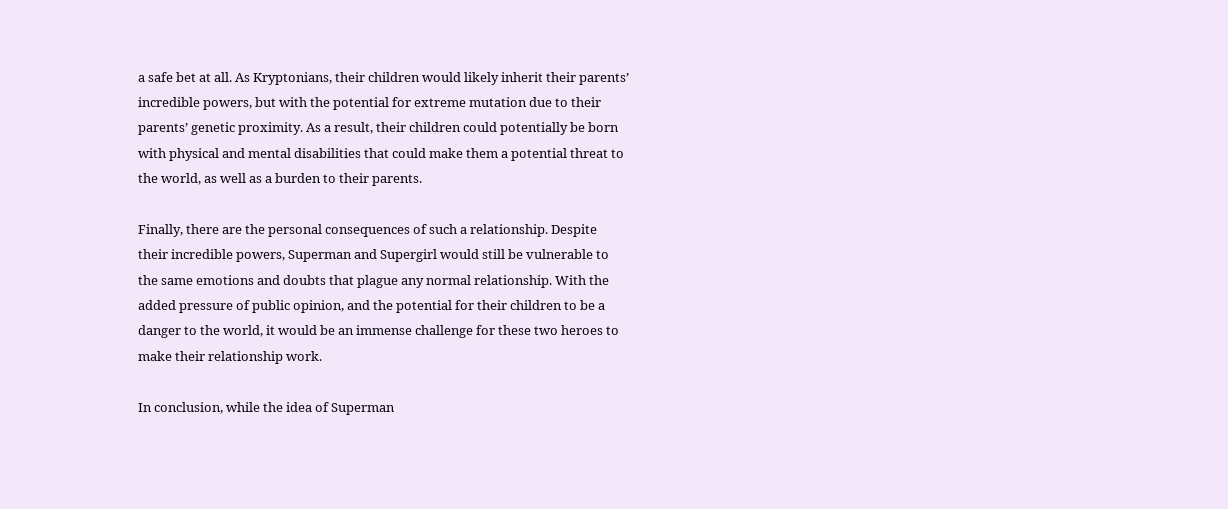a safe bet at all. As Kryptonians, their children would likely inherit their parents’ incredible powers, but with the potential for extreme mutation due to their parents’ genetic proximity. As a result, their children could potentially be born with physical and mental disabilities that could make them a potential threat to the world, as well as a burden to their parents.

Finally, there are the personal consequences of such a relationship. Despite their incredible powers, Superman and Supergirl would still be vulnerable to the same emotions and doubts that plague any normal relationship. With the added pressure of public opinion, and the potential for their children to be a danger to the world, it would be an immense challenge for these two heroes to make their relationship work.

In conclusion, while the idea of Superman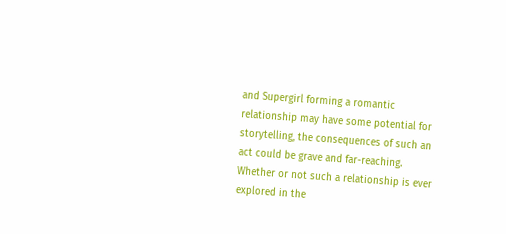and Supergirl forming a romantic relationship may have some potential for storytelling, the consequences of such an act could be grave and far-reaching. Whether or not such a relationship is ever explored in the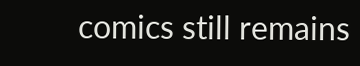comics still remains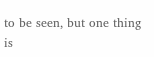to be seen, but one thing is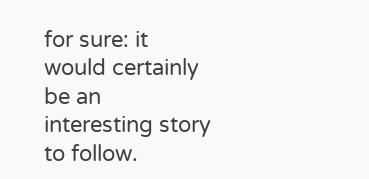for sure: it would certainly be an interesting story to follow.